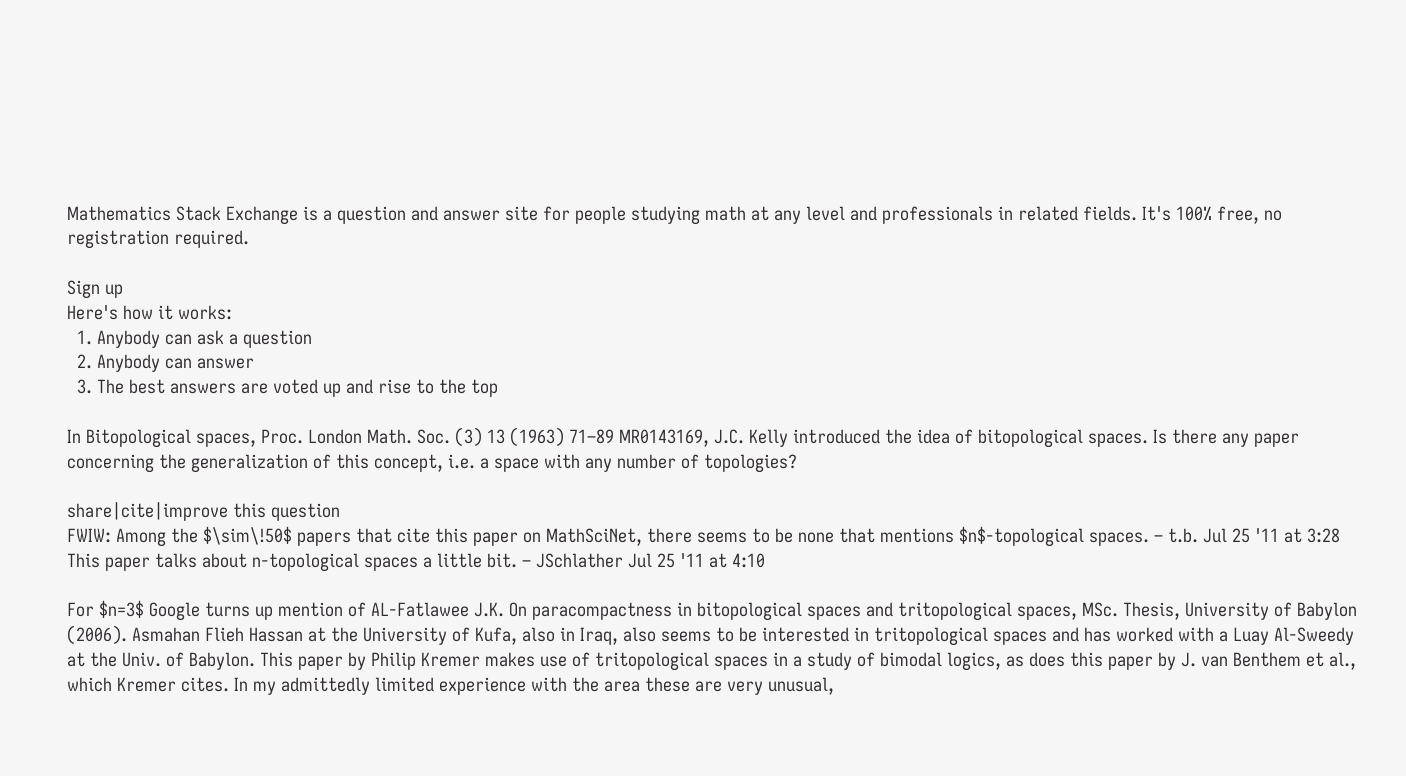Mathematics Stack Exchange is a question and answer site for people studying math at any level and professionals in related fields. It's 100% free, no registration required.

Sign up
Here's how it works:
  1. Anybody can ask a question
  2. Anybody can answer
  3. The best answers are voted up and rise to the top

In Bitopological spaces, Proc. London Math. Soc. (3) 13 (1963) 71–89 MR0143169, J.C. Kelly introduced the idea of bitopological spaces. Is there any paper concerning the generalization of this concept, i.e. a space with any number of topologies?

share|cite|improve this question
FWIW: Among the $\sim\!50$ papers that cite this paper on MathSciNet, there seems to be none that mentions $n$-topological spaces. – t.b. Jul 25 '11 at 3:28
This paper talks about n-topological spaces a little bit. – JSchlather Jul 25 '11 at 4:10

For $n=3$ Google turns up mention of AL-Fatlawee J.K. On paracompactness in bitopological spaces and tritopological spaces, MSc. Thesis, University of Babylon (2006). Asmahan Flieh Hassan at the University of Kufa, also in Iraq, also seems to be interested in tritopological spaces and has worked with a Luay Al-Sweedy at the Univ. of Babylon. This paper by Philip Kremer makes use of tritopological spaces in a study of bimodal logics, as does this paper by J. van Benthem et al., which Kremer cites. In my admittedly limited experience with the area these are very unusual,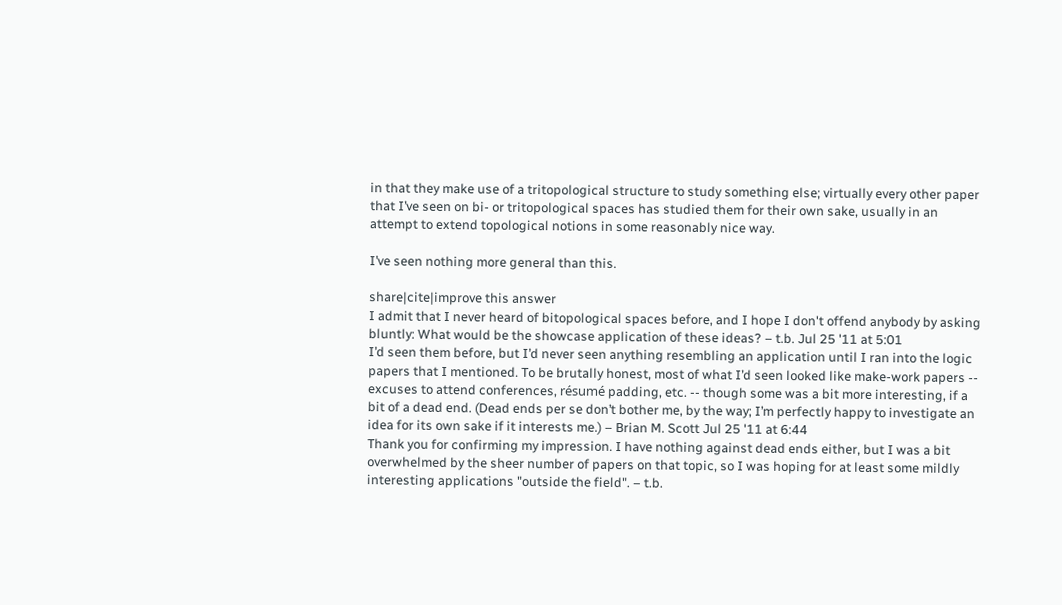in that they make use of a tritopological structure to study something else; virtually every other paper that I’ve seen on bi- or tritopological spaces has studied them for their own sake, usually in an attempt to extend topological notions in some reasonably nice way.

I’ve seen nothing more general than this.

share|cite|improve this answer
I admit that I never heard of bitopological spaces before, and I hope I don't offend anybody by asking bluntly: What would be the showcase application of these ideas? – t.b. Jul 25 '11 at 5:01
I’d seen them before, but I’d never seen anything resembling an application until I ran into the logic papers that I mentioned. To be brutally honest, most of what I’d seen looked like make-work papers -- excuses to attend conferences, résumé padding, etc. -- though some was a bit more interesting, if a bit of a dead end. (Dead ends per se don’t bother me, by the way; I’m perfectly happy to investigate an idea for its own sake if it interests me.) – Brian M. Scott Jul 25 '11 at 6:44
Thank you for confirming my impression. I have nothing against dead ends either, but I was a bit overwhelmed by the sheer number of papers on that topic, so I was hoping for at least some mildly interesting applications "outside the field". – t.b.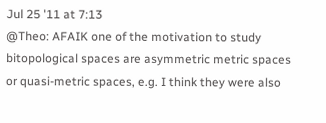Jul 25 '11 at 7:13
@Theo: AFAIK one of the motivation to study bitopological spaces are asymmetric metric spaces or quasi-metric spaces, e.g. I think they were also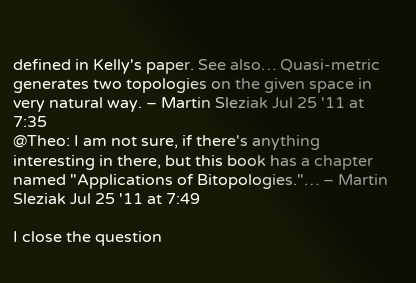defined in Kelly's paper. See also… Quasi-metric generates two topologies on the given space in very natural way. – Martin Sleziak Jul 25 '11 at 7:35
@Theo: I am not sure, if there's anything interesting in there, but this book has a chapter named "Applications of Bitopologies."… – Martin Sleziak Jul 25 '11 at 7:49

I close the question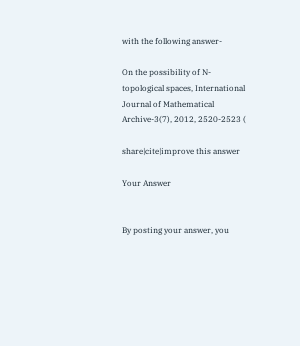with the following answer-

On the possibility of N-topological spaces, International Journal of Mathematical Archive-3(7), 2012, 2520-2523 (

share|cite|improve this answer

Your Answer


By posting your answer, you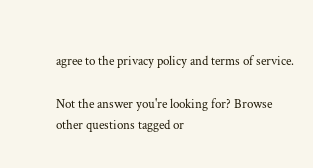agree to the privacy policy and terms of service.

Not the answer you're looking for? Browse other questions tagged or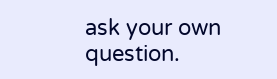ask your own question.